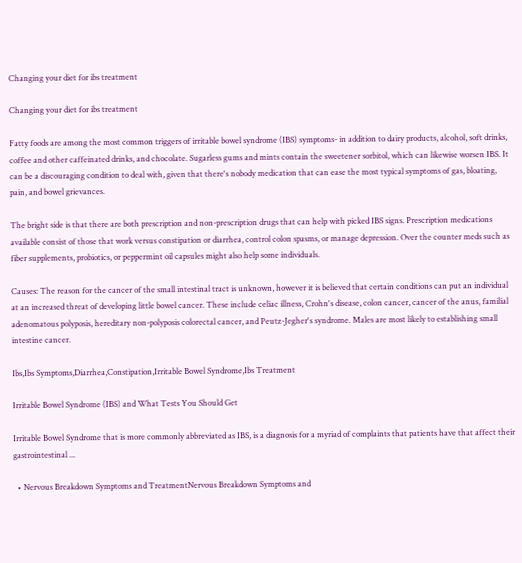Changing your diet for ibs treatment

Changing your diet for ibs treatment

Fatty foods are among the most common triggers of irritable bowel syndrome (IBS) symptoms- in addition to dairy products, alcohol, soft drinks, coffee and other caffeinated drinks, and chocolate. Sugarless gums and mints contain the sweetener sorbitol, which can likewise worsen IBS. It can be a discouraging condition to deal with, given that there's nobody medication that can ease the most typical symptoms of gas, bloating, pain, and bowel grievances.

The bright side is that there are both prescription and non-prescription drugs that can help with picked IBS signs. Prescription medications available consist of those that work versus constipation or diarrhea, control colon spasms, or manage depression. Over the counter meds such as fiber supplements, probiotics, or peppermint oil capsules might also help some individuals.

Causes: The reason for the cancer of the small intestinal tract is unknown, however it is believed that certain conditions can put an individual at an increased threat of developing little bowel cancer. These include celiac illness, Crohn's disease, colon cancer, cancer of the anus, familial adenomatous polyposis, hereditary non-polyposis colorectal cancer, and Peutz-Jegher's syndrome. Males are most likely to establishing small intestine cancer.

Ibs,Ibs Symptoms,Diarrhea,Constipation,Irritable Bowel Syndrome,Ibs Treatment

Irritable Bowel Syndrome (IBS) and What Tests You Should Get

Irritable Bowel Syndrome that is more commonly abbreviated as IBS, is a diagnosis for a myriad of complaints that patients have that affect their gastrointestinal ...

  • Nervous Breakdown Symptoms and TreatmentNervous Breakdown Symptoms and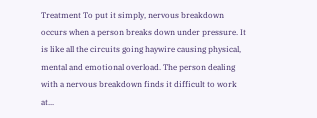Treatment To put it simply, nervous breakdown occurs when a person breaks down under pressure. It is like all the circuits going haywire causing physical, mental and emotional overload. The person dealing with a nervous breakdown finds it difficult to work at...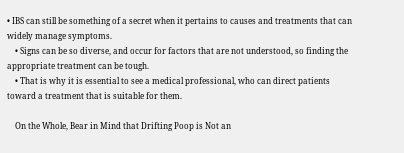• IBS can still be something of a secret when it pertains to causes and treatments that can widely manage symptoms.
    • Signs can be so diverse, and occur for factors that are not understood, so finding the appropriate treatment can be tough.
    • That is why it is essential to see a medical professional, who can direct patients toward a treatment that is suitable for them.

    On the Whole, Bear in Mind that Drifting Poop is Not an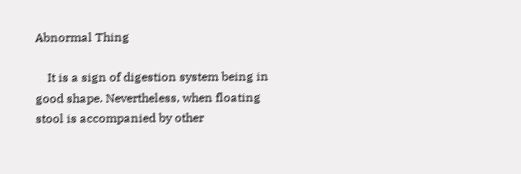Abnormal Thing

    It is a sign of digestion system being in good shape. Nevertheless, when floating stool is accompanied by other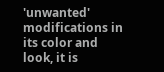'unwanted' modifications in its color and look, it is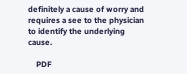definitely a cause of worry and requires a see to the physician to identify the underlying cause.

    PDF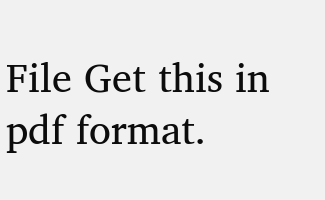File Get this in pdf format.